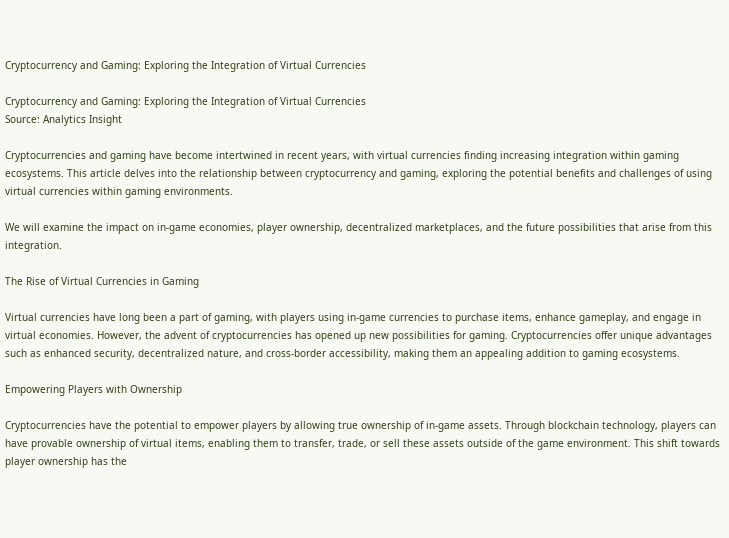Cryptocurrency and Gaming: Exploring the Integration of Virtual Currencies

Cryptocurrency and Gaming: Exploring the Integration of Virtual Currencies
Source: Analytics Insight

Cryptocurrencies and gaming have become intertwined in recent years, with virtual currencies finding increasing integration within gaming ecosystems. This article delves into the relationship between cryptocurrency and gaming, exploring the potential benefits and challenges of using virtual currencies within gaming environments.

We will examine the impact on in-game economies, player ownership, decentralized marketplaces, and the future possibilities that arise from this integration.

The Rise of Virtual Currencies in Gaming

Virtual currencies have long been a part of gaming, with players using in-game currencies to purchase items, enhance gameplay, and engage in virtual economies. However, the advent of cryptocurrencies has opened up new possibilities for gaming. Cryptocurrencies offer unique advantages such as enhanced security, decentralized nature, and cross-border accessibility, making them an appealing addition to gaming ecosystems.

Empowering Players with Ownership

Cryptocurrencies have the potential to empower players by allowing true ownership of in-game assets. Through blockchain technology, players can have provable ownership of virtual items, enabling them to transfer, trade, or sell these assets outside of the game environment. This shift towards player ownership has the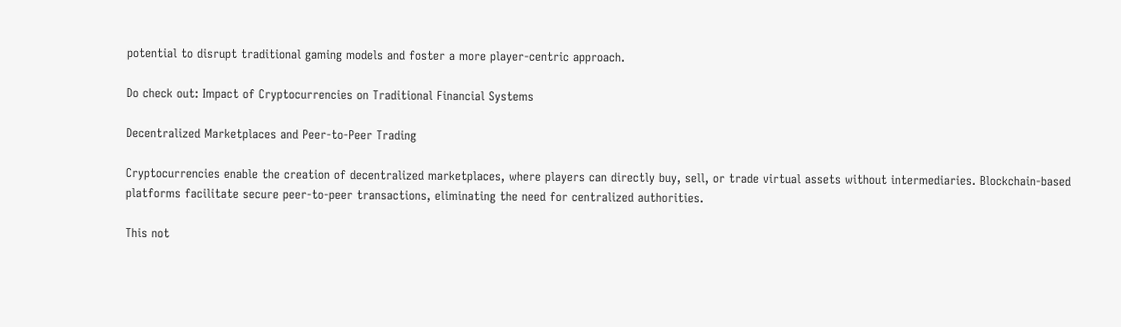potential to disrupt traditional gaming models and foster a more player-centric approach.

Do check out: Impact of Cryptocurrencies on Traditional Financial Systems

Decentralized Marketplaces and Peer-to-Peer Trading

Cryptocurrencies enable the creation of decentralized marketplaces, where players can directly buy, sell, or trade virtual assets without intermediaries. Blockchain-based platforms facilitate secure peer-to-peer transactions, eliminating the need for centralized authorities.

This not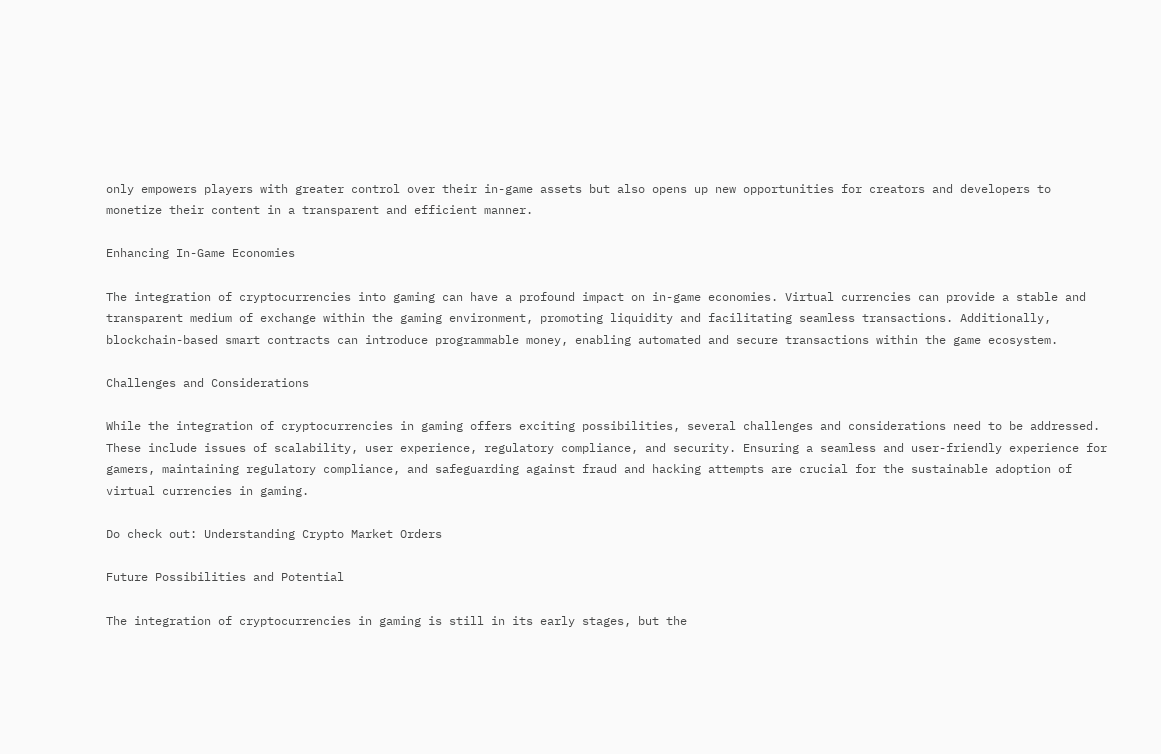only empowers players with greater control over their in-game assets but also opens up new opportunities for creators and developers to monetize their content in a transparent and efficient manner.

Enhancing In-Game Economies

The integration of cryptocurrencies into gaming can have a profound impact on in-game economies. Virtual currencies can provide a stable and transparent medium of exchange within the gaming environment, promoting liquidity and facilitating seamless transactions. Additionally, blockchain-based smart contracts can introduce programmable money, enabling automated and secure transactions within the game ecosystem.

Challenges and Considerations

While the integration of cryptocurrencies in gaming offers exciting possibilities, several challenges and considerations need to be addressed. These include issues of scalability, user experience, regulatory compliance, and security. Ensuring a seamless and user-friendly experience for gamers, maintaining regulatory compliance, and safeguarding against fraud and hacking attempts are crucial for the sustainable adoption of virtual currencies in gaming.

Do check out: Understanding Crypto Market Orders

Future Possibilities and Potential

The integration of cryptocurrencies in gaming is still in its early stages, but the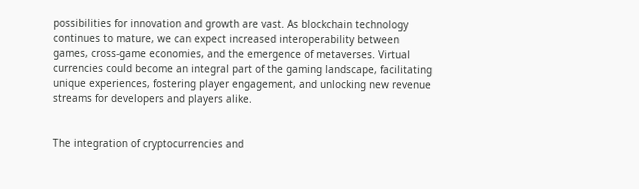possibilities for innovation and growth are vast. As blockchain technology continues to mature, we can expect increased interoperability between games, cross-game economies, and the emergence of metaverses. Virtual currencies could become an integral part of the gaming landscape, facilitating unique experiences, fostering player engagement, and unlocking new revenue streams for developers and players alike.


The integration of cryptocurrencies and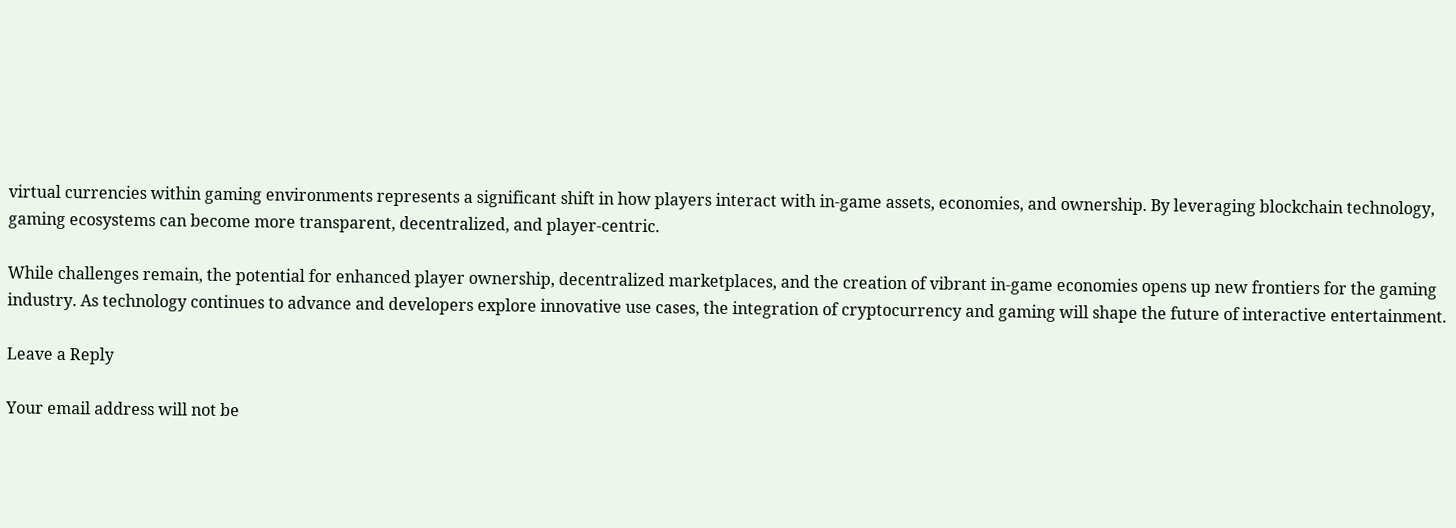virtual currencies within gaming environments represents a significant shift in how players interact with in-game assets, economies, and ownership. By leveraging blockchain technology, gaming ecosystems can become more transparent, decentralized, and player-centric.

While challenges remain, the potential for enhanced player ownership, decentralized marketplaces, and the creation of vibrant in-game economies opens up new frontiers for the gaming industry. As technology continues to advance and developers explore innovative use cases, the integration of cryptocurrency and gaming will shape the future of interactive entertainment.

Leave a Reply

Your email address will not be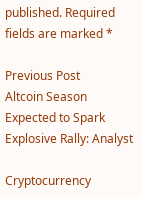published. Required fields are marked *

Previous Post
Altcoin Season Expected to Spark Explosive Rally: Analyst

Cryptocurrency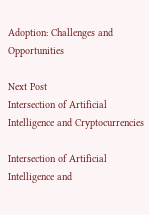Adoption: Challenges and Opportunities

Next Post
Intersection of Artificial Intelligence and Cryptocurrencies

Intersection of Artificial Intelligence and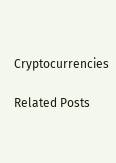Cryptocurrencies

Related Posts